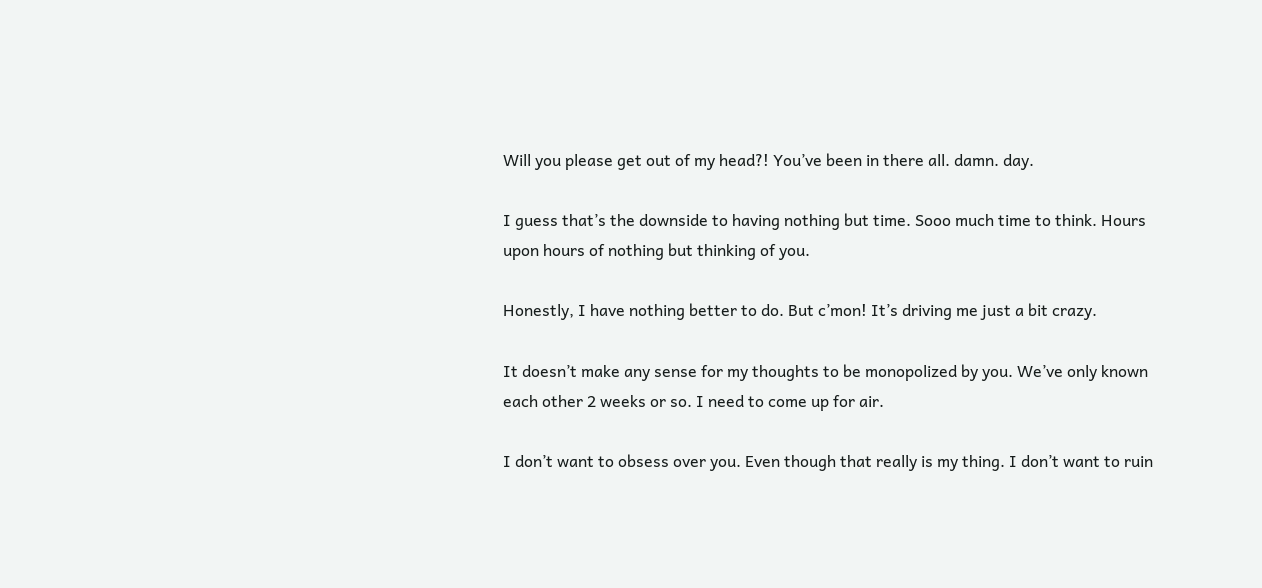Will you please get out of my head?! You’ve been in there all. damn. day.

I guess that’s the downside to having nothing but time. Sooo much time to think. Hours upon hours of nothing but thinking of you.

Honestly, I have nothing better to do. But c’mon! It’s driving me just a bit crazy.

It doesn’t make any sense for my thoughts to be monopolized by you. We’ve only known each other 2 weeks or so. I need to come up for air.

I don’t want to obsess over you. Even though that really is my thing. I don’t want to ruin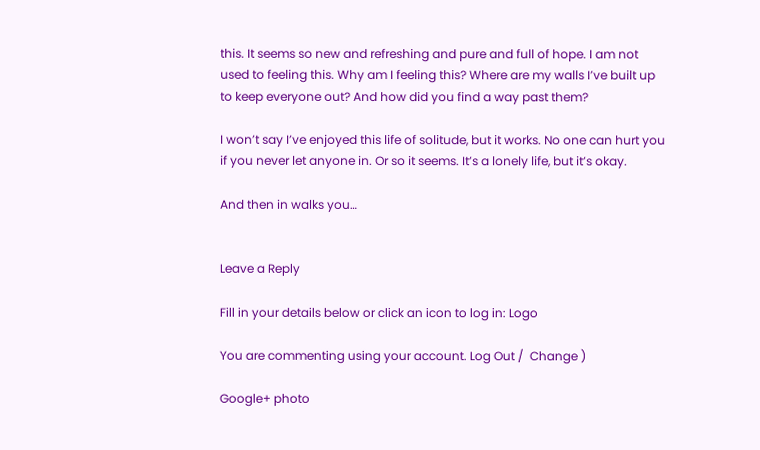this. It seems so new and refreshing and pure and full of hope. I am not used to feeling this. Why am I feeling this? Where are my walls I’ve built up to keep everyone out? And how did you find a way past them?

I won’t say I’ve enjoyed this life of solitude, but it works. No one can hurt you if you never let anyone in. Or so it seems. It’s a lonely life, but it’s okay.

And then in walks you…


Leave a Reply

Fill in your details below or click an icon to log in: Logo

You are commenting using your account. Log Out /  Change )

Google+ photo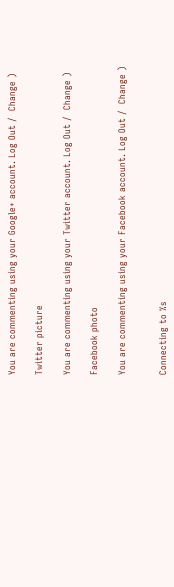You are commenting using your Google+ account. Log Out /  Change )

Twitter picture

You are commenting using your Twitter account. Log Out /  Change )

Facebook photo

You are commenting using your Facebook account. Log Out /  Change )


Connecting to %s